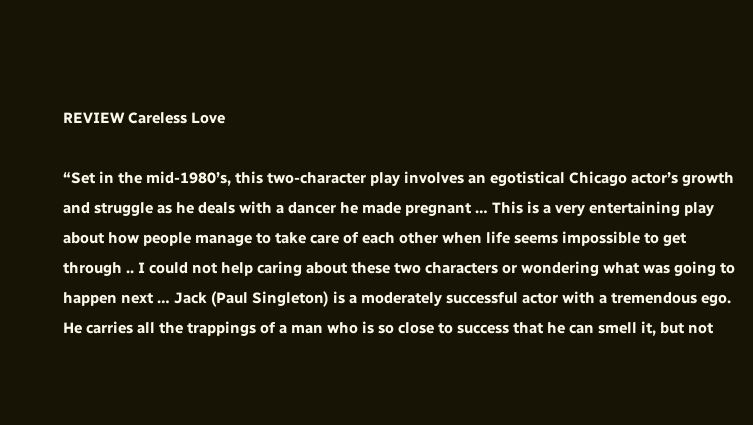REVIEW Careless Love

“Set in the mid-1980’s, this two-character play involves an egotistical Chicago actor’s growth and struggle as he deals with a dancer he made pregnant … This is a very entertaining play about how people manage to take care of each other when life seems impossible to get through .. I could not help caring about these two characters or wondering what was going to happen next … Jack (Paul Singleton) is a moderately successful actor with a tremendous ego. He carries all the trappings of a man who is so close to success that he can smell it, but not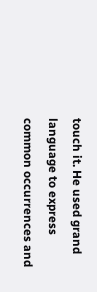touch it. He used grand language to express common occurrences and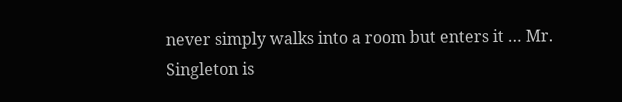never simply walks into a room but enters it … Mr. Singleton is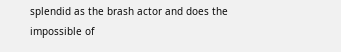splendid as the brash actor and does the impossible of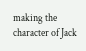making the character of Jack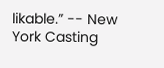likable.” -- New York Casting